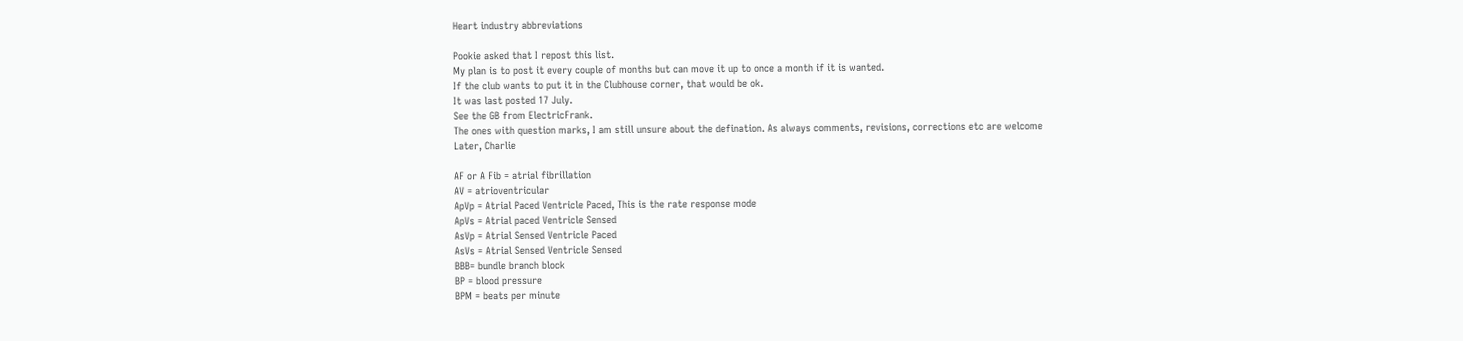Heart industry abbreviations

Pookie asked that I repost this list.
My plan is to post it every couple of months but can move it up to once a month if it is wanted.
If the club wants to put it in the Clubhouse corner, that would be ok.
It was last posted 17 July.
See the GB from ElectricFrank.
The ones with question marks, I am still unsure about the defination. As always comments, revisions, corrections etc are welcome
Later, Charlie

AF or A Fib = atrial fibrillation
AV = atrioventricular
ApVp = Atrial Paced Ventricle Paced, This is the rate response mode
ApVs = Atrial paced Ventricle Sensed
AsVp = Atrial Sensed Ventricle Paced
AsVs = Atrial Sensed Ventricle Sensed
BBB= bundle branch block
BP = blood pressure
BPM = beats per minute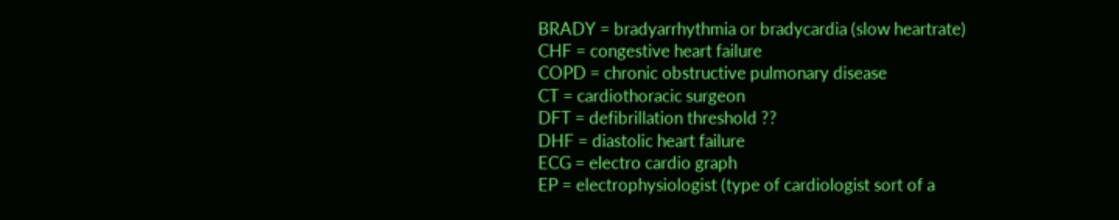BRADY = bradyarrhythmia or bradycardia (slow heartrate)
CHF = congestive heart failure
COPD = chronic obstructive pulmonary disease
CT = cardiothoracic surgeon
DFT = defibrillation threshold ??
DHF = diastolic heart failure
ECG = electro cardio graph
EP = electrophysiologist (type of cardiologist sort of a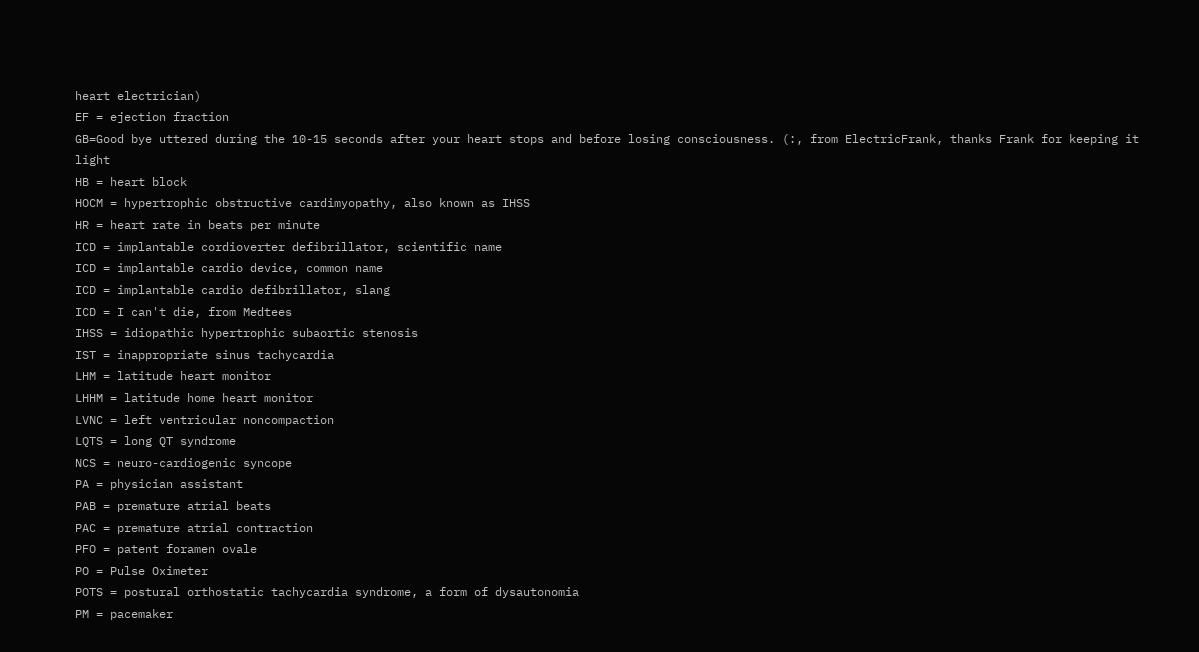heart electrician)
EF = ejection fraction
GB=Good bye uttered during the 10-15 seconds after your heart stops and before losing consciousness. (:, from ElectricFrank, thanks Frank for keeping it light
HB = heart block
HOCM = hypertrophic obstructive cardimyopathy, also known as IHSS
HR = heart rate in beats per minute
ICD = implantable cordioverter defibrillator, scientific name
ICD = implantable cardio device, common name
ICD = implantable cardio defibrillator, slang
ICD = I can't die, from Medtees
IHSS = idiopathic hypertrophic subaortic stenosis
IST = inappropriate sinus tachycardia
LHM = latitude heart monitor
LHHM = latitude home heart monitor
LVNC = left ventricular noncompaction
LQTS = long QT syndrome
NCS = neuro-cardiogenic syncope
PA = physician assistant
PAB = premature atrial beats
PAC = premature atrial contraction
PFO = patent foramen ovale
PO = Pulse Oximeter
POTS = postural orthostatic tachycardia syndrome, a form of dysautonomia
PM = pacemaker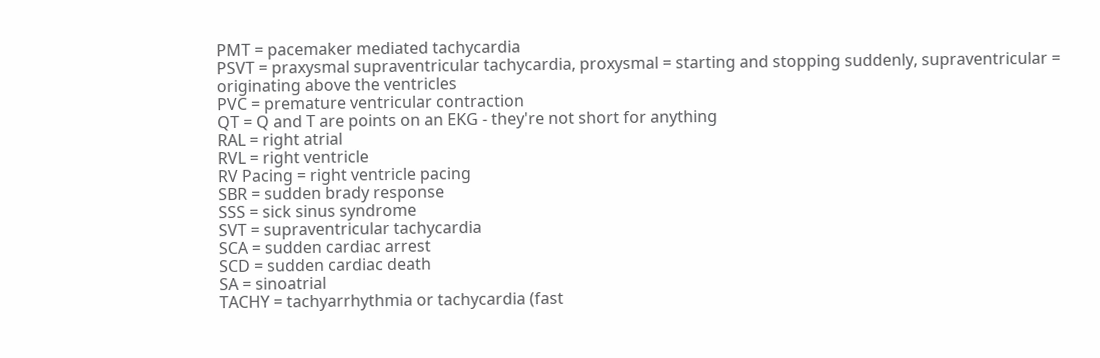PMT = pacemaker mediated tachycardia
PSVT = praxysmal supraventricular tachycardia, proxysmal = starting and stopping suddenly, supraventricular = originating above the ventricles
PVC = premature ventricular contraction
QT = Q and T are points on an EKG - they're not short for anything
RAL = right atrial
RVL = right ventricle
RV Pacing = right ventricle pacing
SBR = sudden brady response
SSS = sick sinus syndrome
SVT = supraventricular tachycardia
SCA = sudden cardiac arrest
SCD = sudden cardiac death
SA = sinoatrial
TACHY = tachyarrhythmia or tachycardia (fast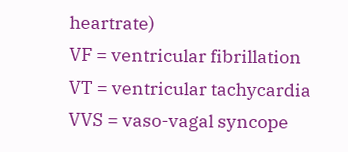heartrate)
VF = ventricular fibrillation
VT = ventricular tachycardia
VVS = vaso-vagal syncope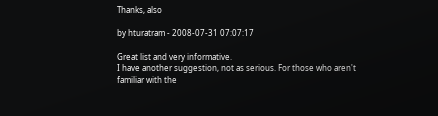Thanks, also

by hturatram - 2008-07-31 07:07:17

Great list and very informative.
I have another suggestion, not as serious. For those who aren't familiar with the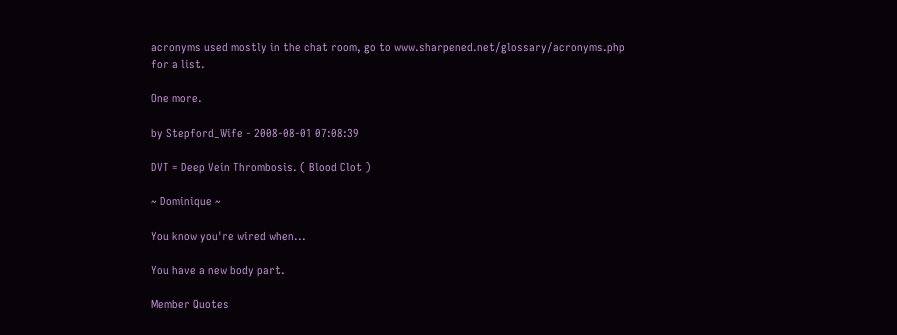acronyms used mostly in the chat room, go to www.sharpened.net/glossary/acronyms.php
for a list.

One more.

by Stepford_Wife - 2008-08-01 07:08:39

DVT = Deep Vein Thrombosis. ( Blood Clot )

~ Dominique ~

You know you're wired when...

You have a new body part.

Member Quotes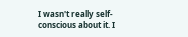I wasn't really self-conscious about it. I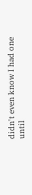didn't even know I had one until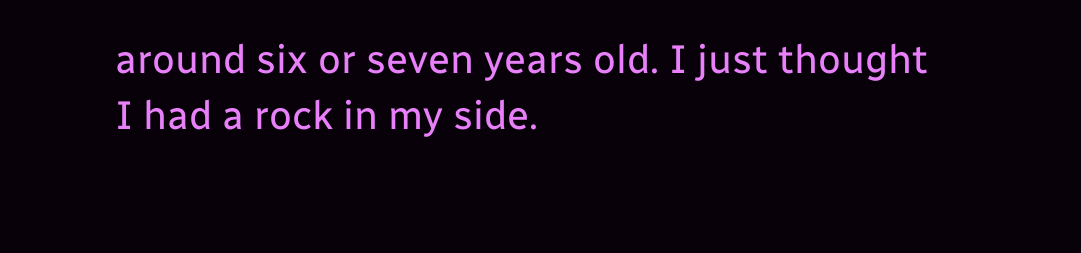around six or seven years old. I just thought I had a rock in my side.